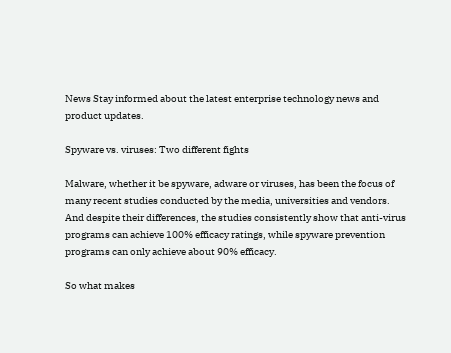News Stay informed about the latest enterprise technology news and product updates.

Spyware vs. viruses: Two different fights

Malware, whether it be spyware, adware or viruses, has been the focus of many recent studies conducted by the media, universities and vendors. And despite their differences, the studies consistently show that anti-virus programs can achieve 100% efficacy ratings, while spyware prevention programs can only achieve about 90% efficacy.

So what makes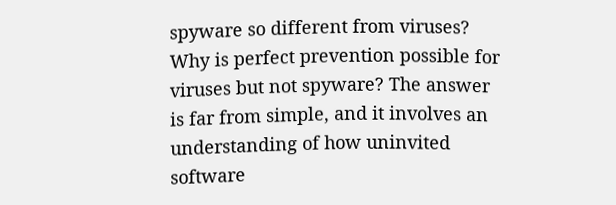spyware so different from viruses? Why is perfect prevention possible for viruses but not spyware? The answer is far from simple, and it involves an understanding of how uninvited software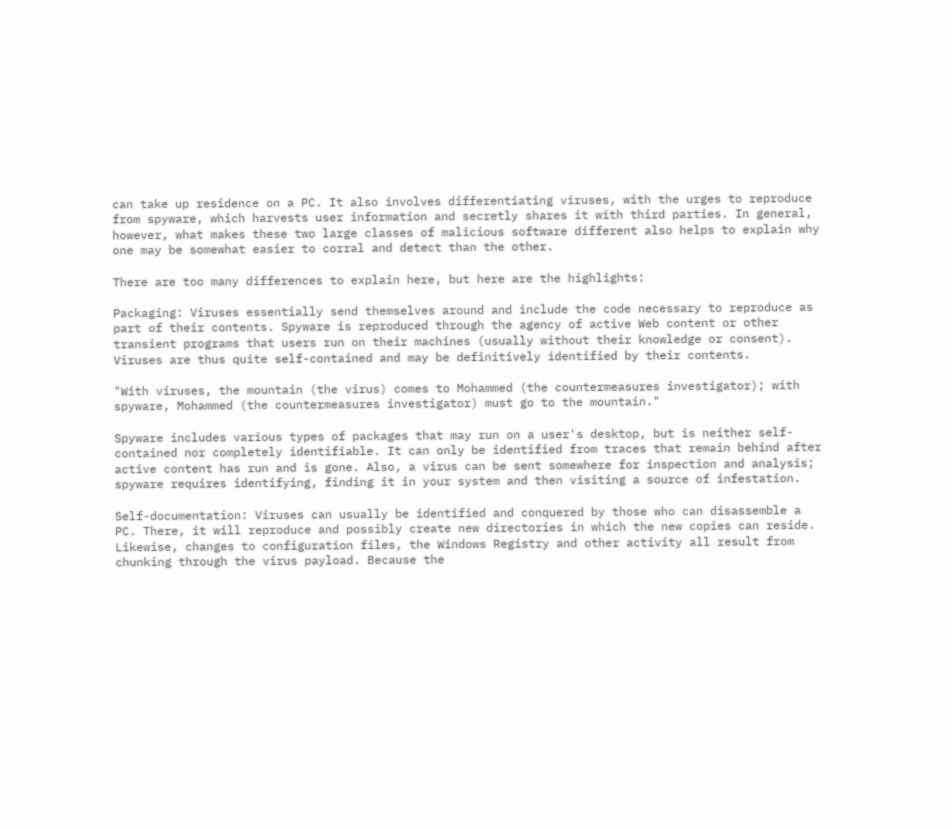can take up residence on a PC. It also involves differentiating viruses, with the urges to reproduce from spyware, which harvests user information and secretly shares it with third parties. In general, however, what makes these two large classes of malicious software different also helps to explain why one may be somewhat easier to corral and detect than the other.

There are too many differences to explain here, but here are the highlights:

Packaging: Viruses essentially send themselves around and include the code necessary to reproduce as part of their contents. Spyware is reproduced through the agency of active Web content or other transient programs that users run on their machines (usually without their knowledge or consent). Viruses are thus quite self-contained and may be definitively identified by their contents.

"With viruses, the mountain (the virus) comes to Mohammed (the countermeasures investigator); with spyware, Mohammed (the countermeasures investigator) must go to the mountain."

Spyware includes various types of packages that may run on a user's desktop, but is neither self-contained nor completely identifiable. It can only be identified from traces that remain behind after active content has run and is gone. Also, a virus can be sent somewhere for inspection and analysis; spyware requires identifying, finding it in your system and then visiting a source of infestation.

Self-documentation: Viruses can usually be identified and conquered by those who can disassemble a PC. There, it will reproduce and possibly create new directories in which the new copies can reside. Likewise, changes to configuration files, the Windows Registry and other activity all result from chunking through the virus payload. Because the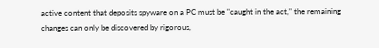active content that deposits spyware on a PC must be "caught in the act," the remaining changes can only be discovered by rigorous,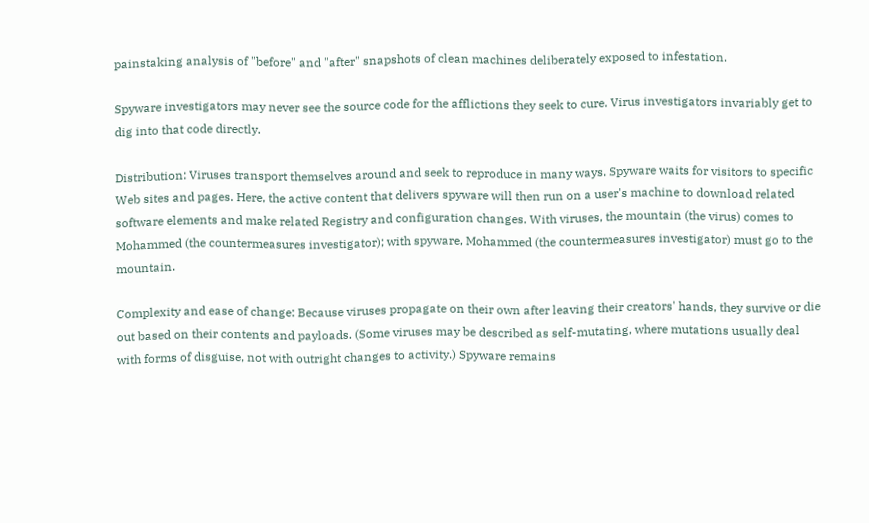painstaking analysis of "before" and "after" snapshots of clean machines deliberately exposed to infestation.

Spyware investigators may never see the source code for the afflictions they seek to cure. Virus investigators invariably get to dig into that code directly.

Distribution: Viruses transport themselves around and seek to reproduce in many ways. Spyware waits for visitors to specific Web sites and pages. Here, the active content that delivers spyware will then run on a user's machine to download related software elements and make related Registry and configuration changes. With viruses, the mountain (the virus) comes to Mohammed (the countermeasures investigator); with spyware, Mohammed (the countermeasures investigator) must go to the mountain.

Complexity and ease of change: Because viruses propagate on their own after leaving their creators' hands, they survive or die out based on their contents and payloads. (Some viruses may be described as self-mutating, where mutations usually deal with forms of disguise, not with outright changes to activity.) Spyware remains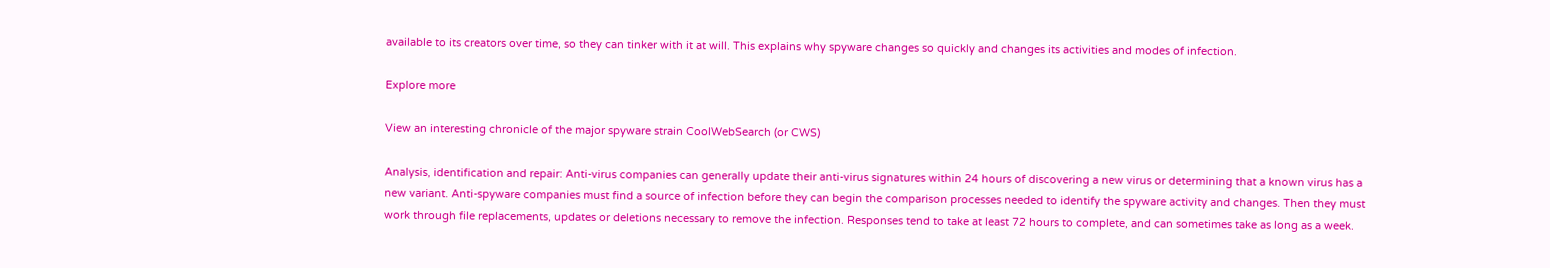available to its creators over time, so they can tinker with it at will. This explains why spyware changes so quickly and changes its activities and modes of infection.

Explore more

View an interesting chronicle of the major spyware strain CoolWebSearch (or CWS)

Analysis, identification and repair: Anti-virus companies can generally update their anti-virus signatures within 24 hours of discovering a new virus or determining that a known virus has a new variant. Anti-spyware companies must find a source of infection before they can begin the comparison processes needed to identify the spyware activity and changes. Then they must work through file replacements, updates or deletions necessary to remove the infection. Responses tend to take at least 72 hours to complete, and can sometimes take as long as a week.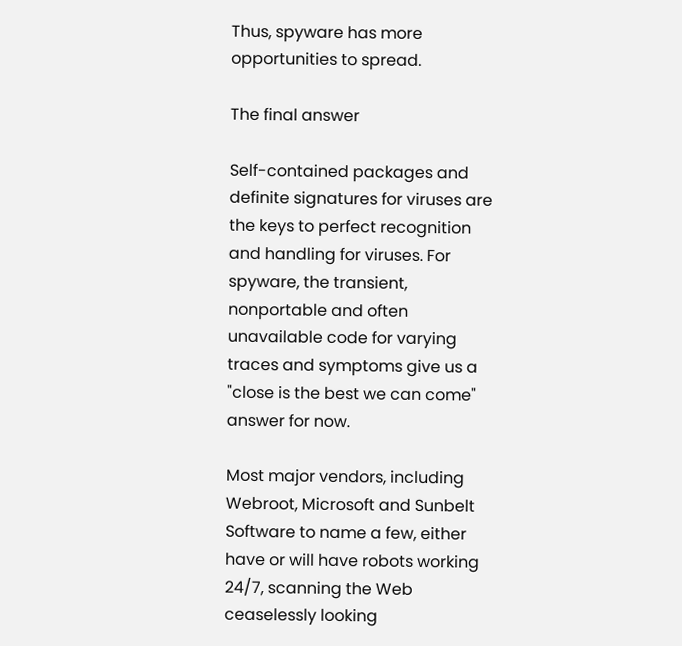Thus, spyware has more opportunities to spread.

The final answer

Self-contained packages and definite signatures for viruses are the keys to perfect recognition and handling for viruses. For spyware, the transient, nonportable and often unavailable code for varying traces and symptoms give us a "close is the best we can come" answer for now.

Most major vendors, including Webroot, Microsoft and Sunbelt Software to name a few, either have or will have robots working 24/7, scanning the Web ceaselessly looking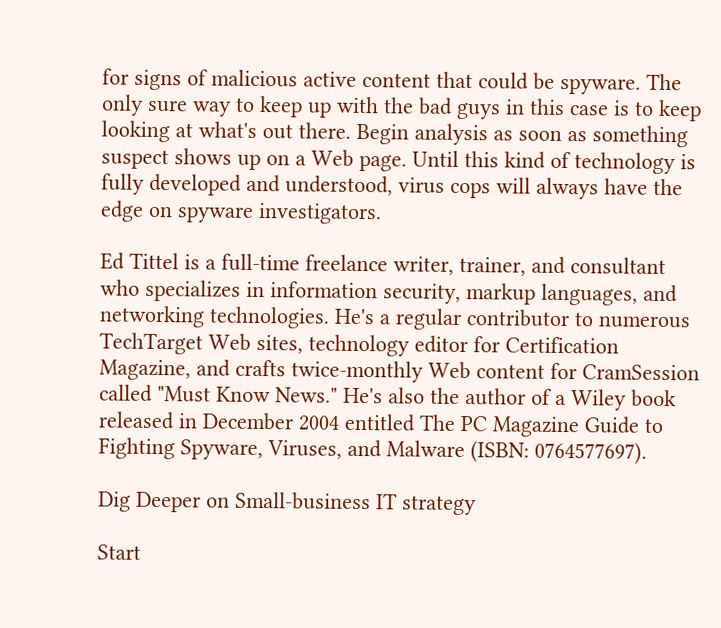for signs of malicious active content that could be spyware. The only sure way to keep up with the bad guys in this case is to keep looking at what's out there. Begin analysis as soon as something suspect shows up on a Web page. Until this kind of technology is fully developed and understood, virus cops will always have the edge on spyware investigators.

Ed Tittel is a full-time freelance writer, trainer, and consultant who specializes in information security, markup languages, and networking technologies. He's a regular contributor to numerous TechTarget Web sites, technology editor for Certification Magazine, and crafts twice-monthly Web content for CramSession called "Must Know News." He's also the author of a Wiley book released in December 2004 entitled The PC Magazine Guide to Fighting Spyware, Viruses, and Malware (ISBN: 0764577697).

Dig Deeper on Small-business IT strategy

Start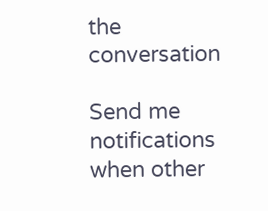the conversation

Send me notifications when other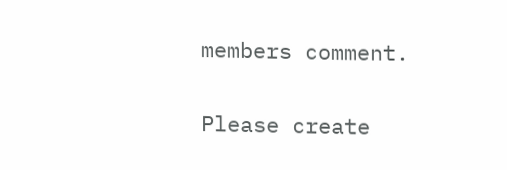members comment.

Please create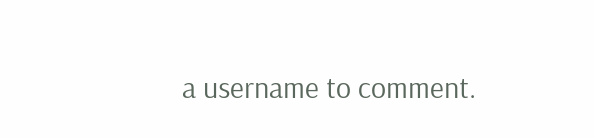a username to comment.